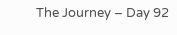The Journey – Day 92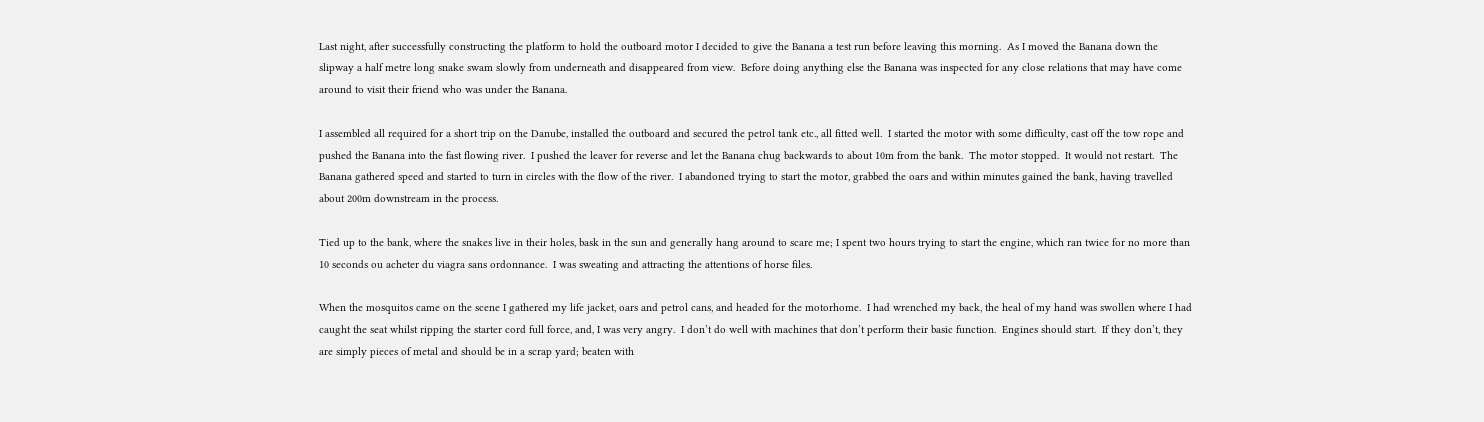Last night, after successfully constructing the platform to hold the outboard motor I decided to give the Banana a test run before leaving this morning.  As I moved the Banana down the slipway a half metre long snake swam slowly from underneath and disappeared from view.  Before doing anything else the Banana was inspected for any close relations that may have come around to visit their friend who was under the Banana.

I assembled all required for a short trip on the Danube, installed the outboard and secured the petrol tank etc., all fitted well.  I started the motor with some difficulty, cast off the tow rope and pushed the Banana into the fast flowing river.  I pushed the leaver for reverse and let the Banana chug backwards to about 10m from the bank.  The motor stopped.  It would not restart.  The Banana gathered speed and started to turn in circles with the flow of the river.  I abandoned trying to start the motor, grabbed the oars and within minutes gained the bank, having travelled about 200m downstream in the process.

Tied up to the bank, where the snakes live in their holes, bask in the sun and generally hang around to scare me; I spent two hours trying to start the engine, which ran twice for no more than 10 seconds ou acheter du viagra sans ordonnance.  I was sweating and attracting the attentions of horse files.

When the mosquitos came on the scene I gathered my life jacket, oars and petrol cans, and headed for the motorhome.  I had wrenched my back, the heal of my hand was swollen where I had caught the seat whilst ripping the starter cord full force, and, I was very angry.  I don’t do well with machines that don’t perform their basic function.  Engines should start.  If they don’t, they are simply pieces of metal and should be in a scrap yard; beaten with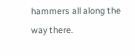hammers all along the way there.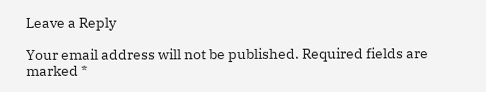Leave a Reply

Your email address will not be published. Required fields are marked *